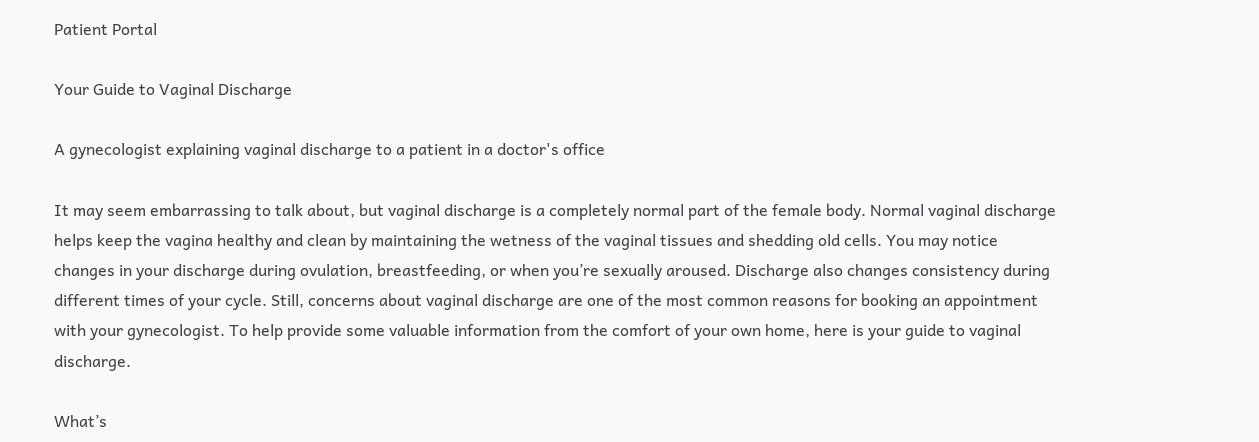Patient Portal

Your Guide to Vaginal Discharge

A gynecologist explaining vaginal discharge to a patient in a doctor's office

It may seem embarrassing to talk about, but vaginal discharge is a completely normal part of the female body. Normal vaginal discharge helps keep the vagina healthy and clean by maintaining the wetness of the vaginal tissues and shedding old cells. You may notice changes in your discharge during ovulation, breastfeeding, or when you’re sexually aroused. Discharge also changes consistency during different times of your cycle. Still, concerns about vaginal discharge are one of the most common reasons for booking an appointment with your gynecologist. To help provide some valuable information from the comfort of your own home, here is your guide to vaginal discharge.

What’s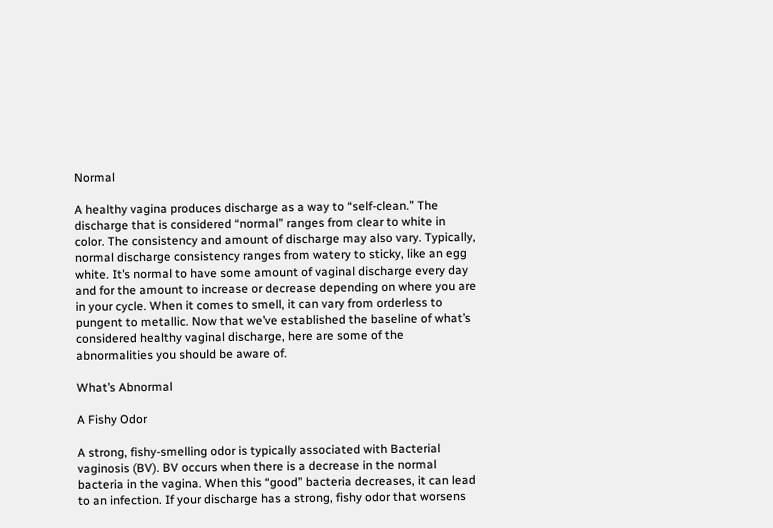Normal

A healthy vagina produces discharge as a way to “self-clean.” The discharge that is considered “normal” ranges from clear to white in color. The consistency and amount of discharge may also vary. Typically, normal discharge consistency ranges from watery to sticky, like an egg white. It’s normal to have some amount of vaginal discharge every day and for the amount to increase or decrease depending on where you are in your cycle. When it comes to smell, it can vary from orderless to pungent to metallic. Now that we’ve established the baseline of what’s considered healthy vaginal discharge, here are some of the abnormalities you should be aware of.

What’s Abnormal

A Fishy Odor

A strong, fishy-smelling odor is typically associated with Bacterial vaginosis (BV). BV occurs when there is a decrease in the normal bacteria in the vagina. When this “good” bacteria decreases, it can lead to an infection. If your discharge has a strong, fishy odor that worsens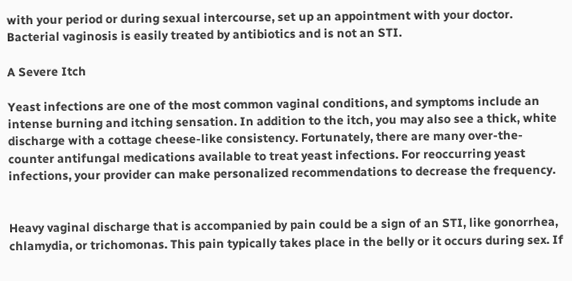with your period or during sexual intercourse, set up an appointment with your doctor. Bacterial vaginosis is easily treated by antibiotics and is not an STI.

A Severe Itch

Yeast infections are one of the most common vaginal conditions, and symptoms include an intense burning and itching sensation. In addition to the itch, you may also see a thick, white discharge with a cottage cheese-like consistency. Fortunately, there are many over-the-counter antifungal medications available to treat yeast infections. For reoccurring yeast infections, your provider can make personalized recommendations to decrease the frequency.


Heavy vaginal discharge that is accompanied by pain could be a sign of an STI, like gonorrhea, chlamydia, or trichomonas. This pain typically takes place in the belly or it occurs during sex. If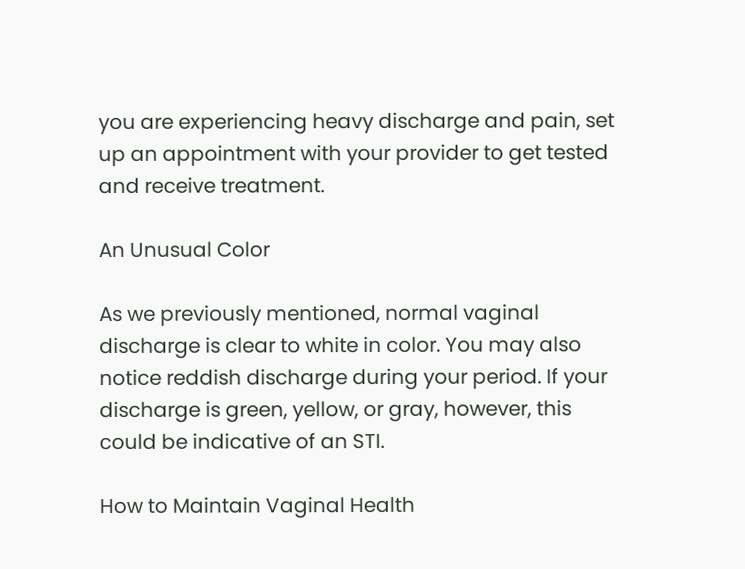you are experiencing heavy discharge and pain, set up an appointment with your provider to get tested and receive treatment.

An Unusual Color

As we previously mentioned, normal vaginal discharge is clear to white in color. You may also notice reddish discharge during your period. If your discharge is green, yellow, or gray, however, this could be indicative of an STI.

How to Maintain Vaginal Health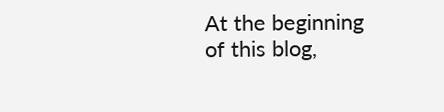At the beginning of this blog,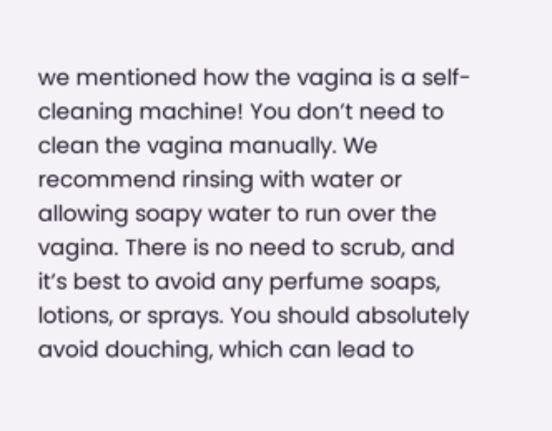we mentioned how the vagina is a self-cleaning machine! You don’t need to clean the vagina manually. We recommend rinsing with water or allowing soapy water to run over the vagina. There is no need to scrub, and it’s best to avoid any perfume soaps, lotions, or sprays. You should absolutely avoid douching, which can lead to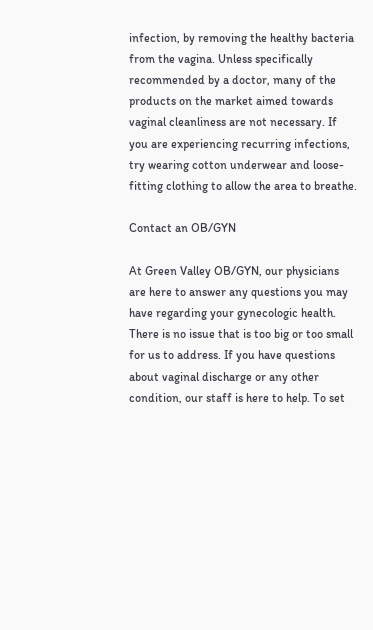infection, by removing the healthy bacteria from the vagina. Unless specifically recommended by a doctor, many of the products on the market aimed towards vaginal cleanliness are not necessary. If you are experiencing recurring infections, try wearing cotton underwear and loose-fitting clothing to allow the area to breathe.

Contact an OB/GYN

At Green Valley OB/GYN, our physicians are here to answer any questions you may have regarding your gynecologic health. There is no issue that is too big or too small for us to address. If you have questions about vaginal discharge or any other condition, our staff is here to help. To set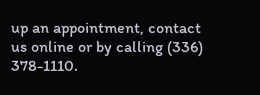up an appointment, contact us online or by calling (336) 378-1110.